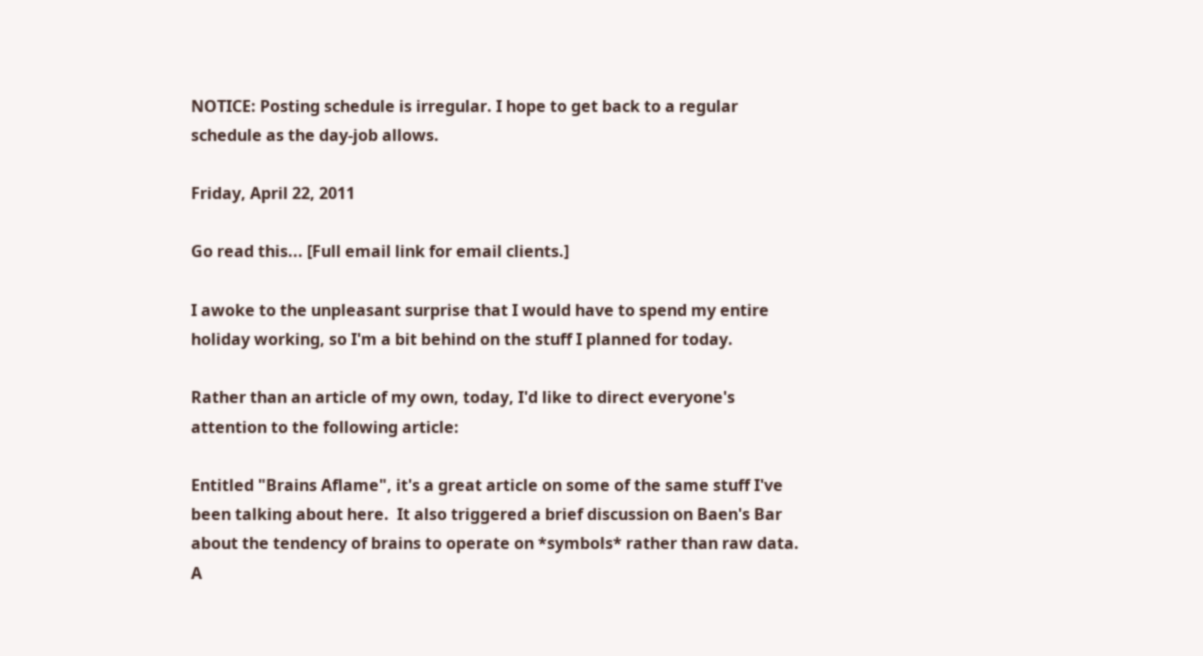NOTICE: Posting schedule is irregular. I hope to get back to a regular schedule as the day-job allows.

Friday, April 22, 2011

Go read this... [Full email link for email clients.]

I awoke to the unpleasant surprise that I would have to spend my entire holiday working, so I'm a bit behind on the stuff I planned for today.

Rather than an article of my own, today, I'd like to direct everyone's attention to the following article:

Entitled "Brains Aflame", it's a great article on some of the same stuff I've been talking about here.  It also triggered a brief discussion on Baen's Bar about the tendency of brains to operate on *symbols* rather than raw data.  A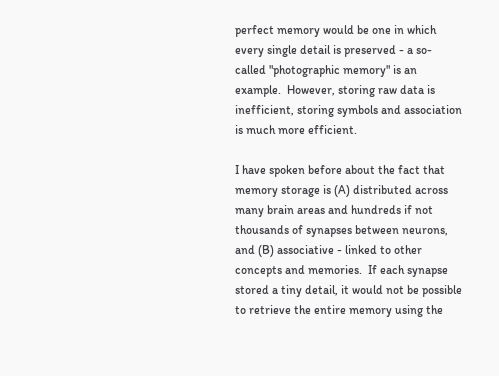perfect memory would be one in which every single detail is preserved - a so-called "photographic memory" is an example.  However, storing raw data is inefficient, storing symbols and association is much more efficient.

I have spoken before about the fact that memory storage is (A) distributed across many brain areas and hundreds if not thousands of synapses between neurons, and (B) associative - linked to other concepts and memories.  If each synapse stored a tiny detail, it would not be possible to retrieve the entire memory using the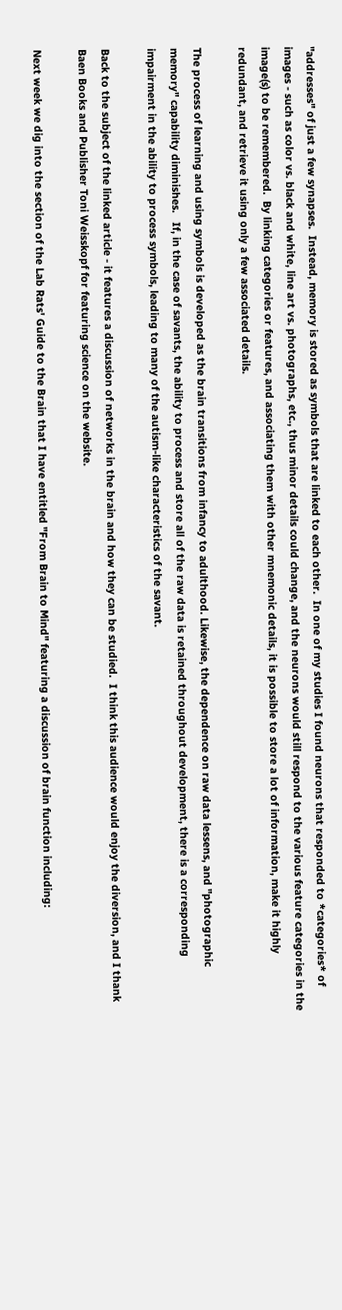"addresses" of just a few synapses.  Instead, memory is stored as symbols that are linked to each other.  In one of my studies I found neurons that responded to *categories* of images - such as color vs. black and white, line art vs. photographs, etc., thus minor details could change, and the neurons would still respond to the various feature categories in the image(s) to be remembered.  By linking categories or features, and associating them with other mnemonic details, it is possible to store a lot of information, make it highly redundant, and retrieve it using only a few associated details.

The process of learning and using symbols is developed as the brain transitions from infancy to adulthood. Likewise, the dependence on raw data lessens, and "photographic memory" capability diminishes.   If, in the case of savants, the ability to process and store all of the raw data is retained throughout development, there is a corresponding impairment in the ability to process symbols, leading to many of the autism-like characteristics of the savant.

Back to the subject of the linked article - it features a discussion of networks in the brain and how they can be studied.  I think this audience would enjoy the diversion, and I thank Baen Books and Publisher Toni Weisskopf for featuring science on the website.

Next week we dig into the section of the Lab Rats' Guide to the Brain that I have entitled "From Brain to Mind" featuring a discussion of brain function including: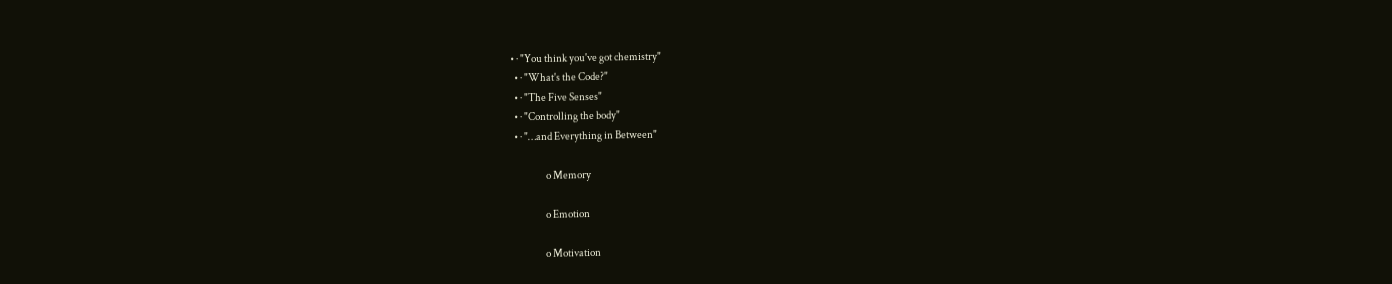• · "You think you've got chemistry"
  • · "What's the Code?"
  • · "The Five Senses"
  • · "Controlling the body"
  • · "…and Everything in Between"

                  o Memory

                  o Emotion

                  o Motivation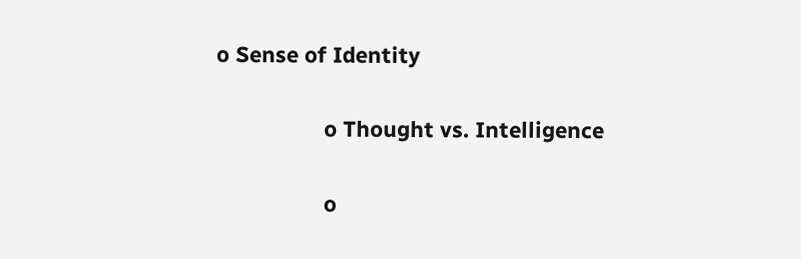o Sense of Identity

                  o Thought vs. Intelligence

                  o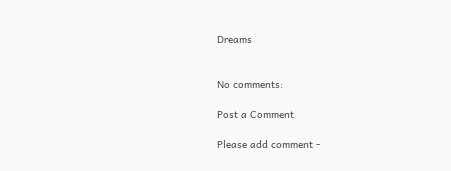Dreams


No comments:

Post a Comment

Please add comment -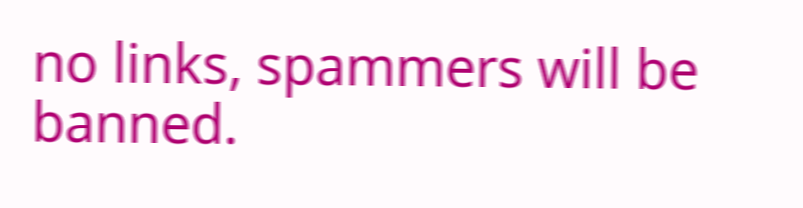no links, spammers will be banned.